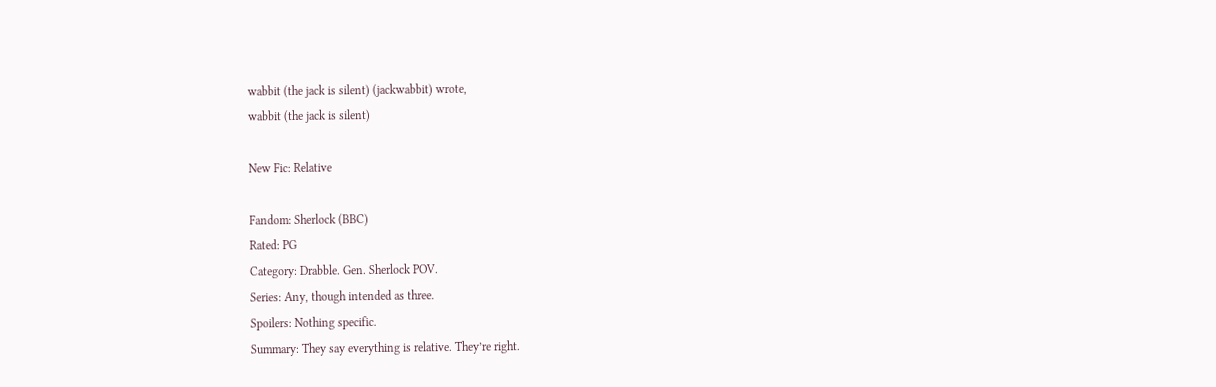wabbit (the jack is silent) (jackwabbit) wrote,
wabbit (the jack is silent)

New Fic: Relative

Fandom: Sherlock (BBC)
Rated: PG
Category: Drabble. Gen. Sherlock POV.
Series: Any, though intended as three.
Spoilers: Nothing specific.
Summary: They say everything is relative. They’re right.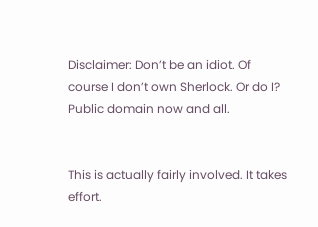Disclaimer: Don’t be an idiot. Of course I don’t own Sherlock. Or do I? Public domain now and all.


This is actually fairly involved. It takes effort.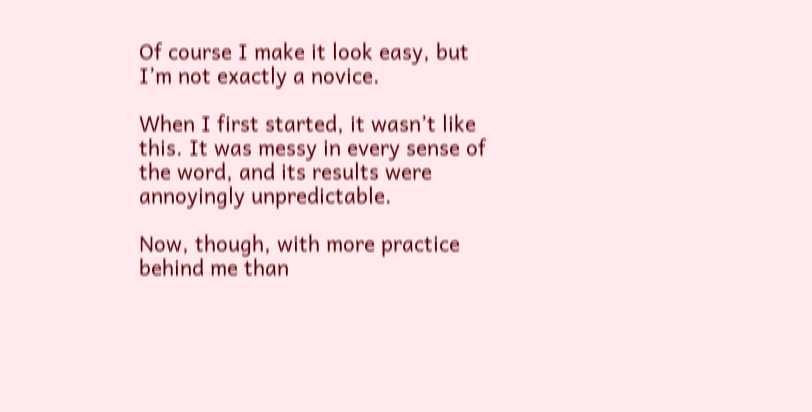Of course I make it look easy, but I’m not exactly a novice.

When I first started, it wasn’t like this. It was messy in every sense of the word, and its results were annoyingly unpredictable.

Now, though, with more practice behind me than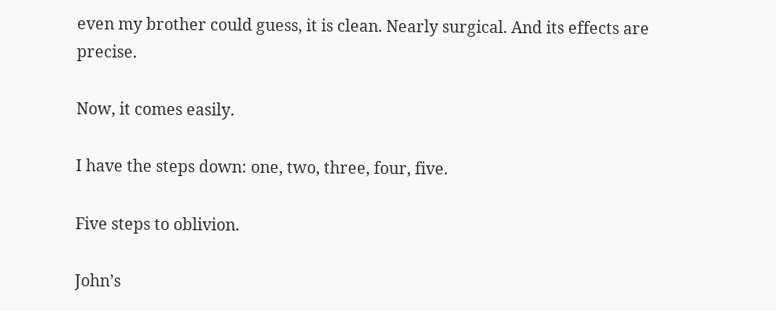even my brother could guess, it is clean. Nearly surgical. And its effects are precise.

Now, it comes easily.

I have the steps down: one, two, three, four, five.

Five steps to oblivion.

John’s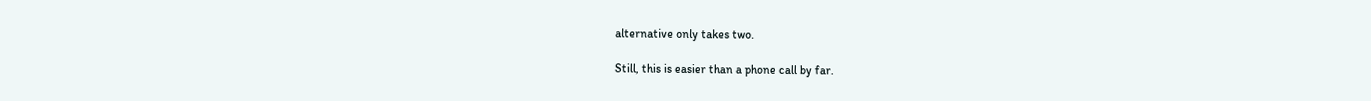alternative only takes two.

Still, this is easier than a phone call by far.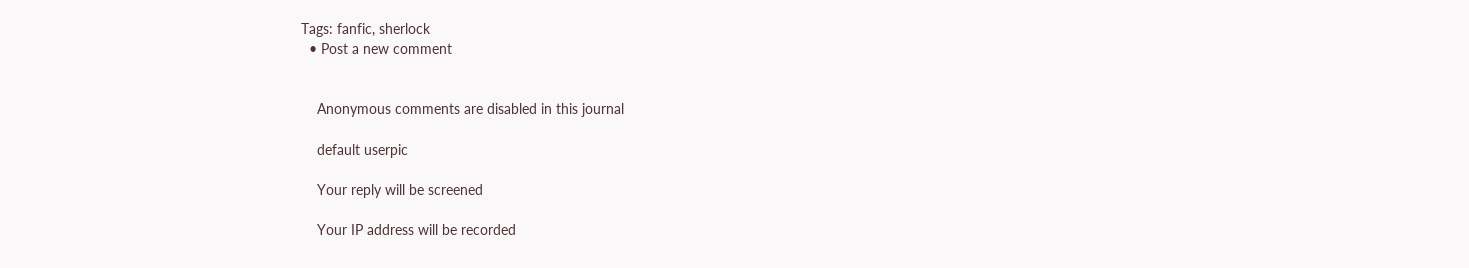Tags: fanfic, sherlock
  • Post a new comment


    Anonymous comments are disabled in this journal

    default userpic

    Your reply will be screened

    Your IP address will be recorded